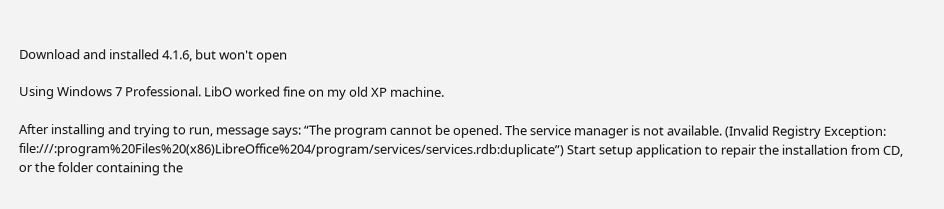Download and installed 4.1.6, but won't open

Using Windows 7 Professional. LibO worked fine on my old XP machine.

After installing and trying to run, message says: “The program cannot be opened. The service manager is not available. (Invalid Registry Exception: file:///:program%20Files%20(x86)LibreOffice%204/program/services/services.rdb:duplicate”) Start setup application to repair the installation from CD, or the folder containing the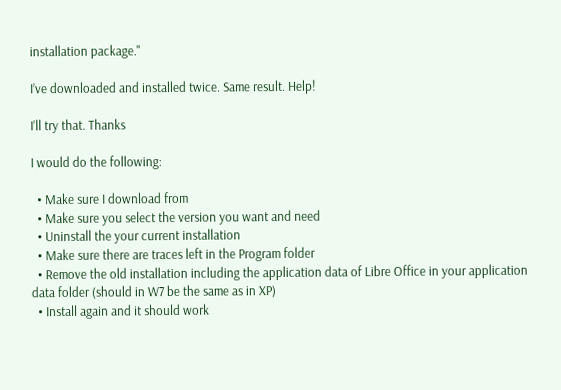installation package."

I’ve downloaded and installed twice. Same result. Help!

I’ll try that. Thanks

I would do the following:

  • Make sure I download from
  • Make sure you select the version you want and need
  • Uninstall the your current installation
  • Make sure there are traces left in the Program folder
  • Remove the old installation including the application data of Libre Office in your application data folder (should in W7 be the same as in XP)
  • Install again and it should work